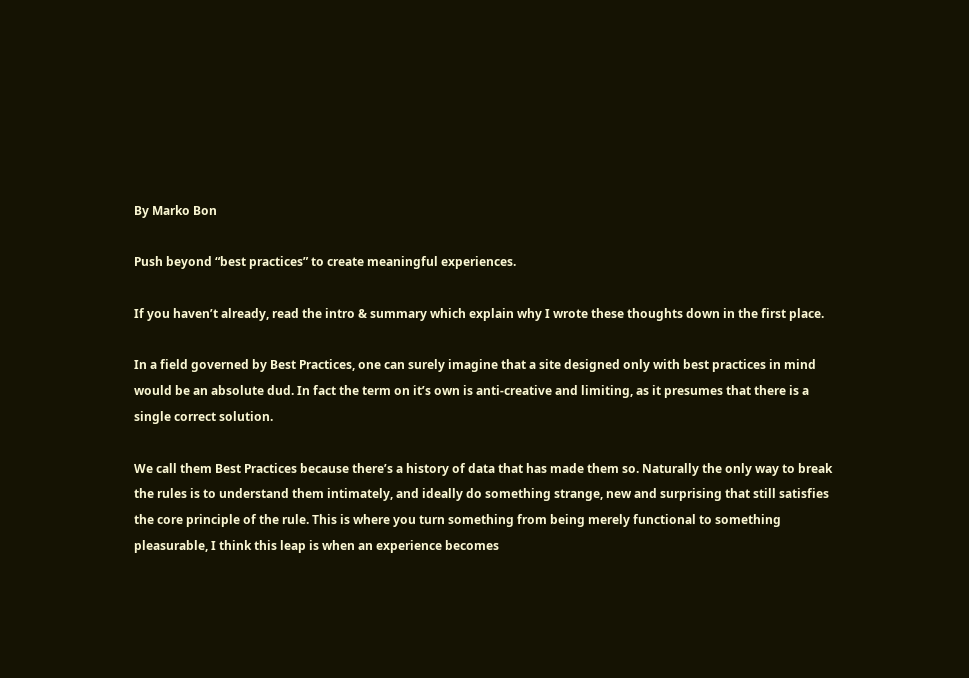By Marko Bon

Push beyond “best practices” to create meaningful experiences.

If you haven’t already, read the intro & summary which explain why I wrote these thoughts down in the first place.

In a field governed by Best Practices, one can surely imagine that a site designed only with best practices in mind would be an absolute dud. In fact the term on it’s own is anti-creative and limiting, as it presumes that there is a single correct solution.

We call them Best Practices because there’s a history of data that has made them so. Naturally the only way to break the rules is to understand them intimately, and ideally do something strange, new and surprising that still satisfies the core principle of the rule. This is where you turn something from being merely functional to something pleasurable, I think this leap is when an experience becomes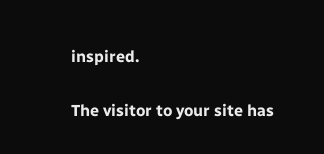inspired.

The visitor to your site has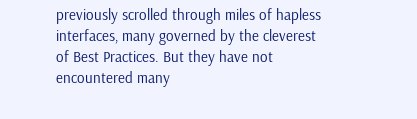previously scrolled through miles of hapless interfaces, many governed by the cleverest of Best Practices. But they have not encountered many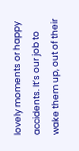lovely moments or happy accidents. It’s our job to wake them up, out of their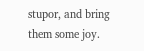stupor, and bring them some joy.